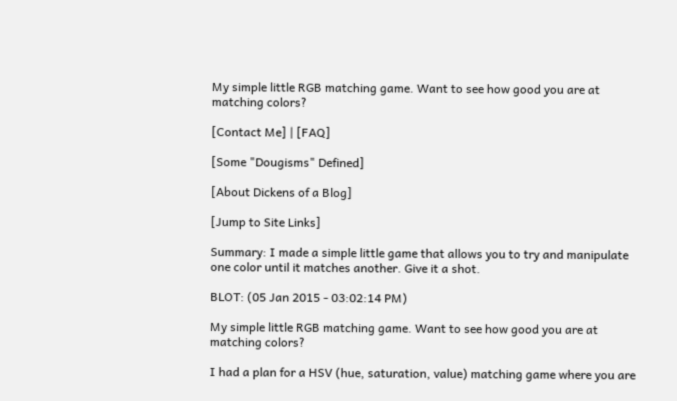My simple little RGB matching game. Want to see how good you are at matching colors?

[Contact Me] | [FAQ]

[Some "Dougisms" Defined]

[About Dickens of a Blog]

[Jump to Site Links]

Summary: I made a simple little game that allows you to try and manipulate one color until it matches another. Give it a shot.

BLOT: (05 Jan 2015 - 03:02:14 PM)

My simple little RGB matching game. Want to see how good you are at matching colors?

I had a plan for a HSV (hue, saturation, value) matching game where you are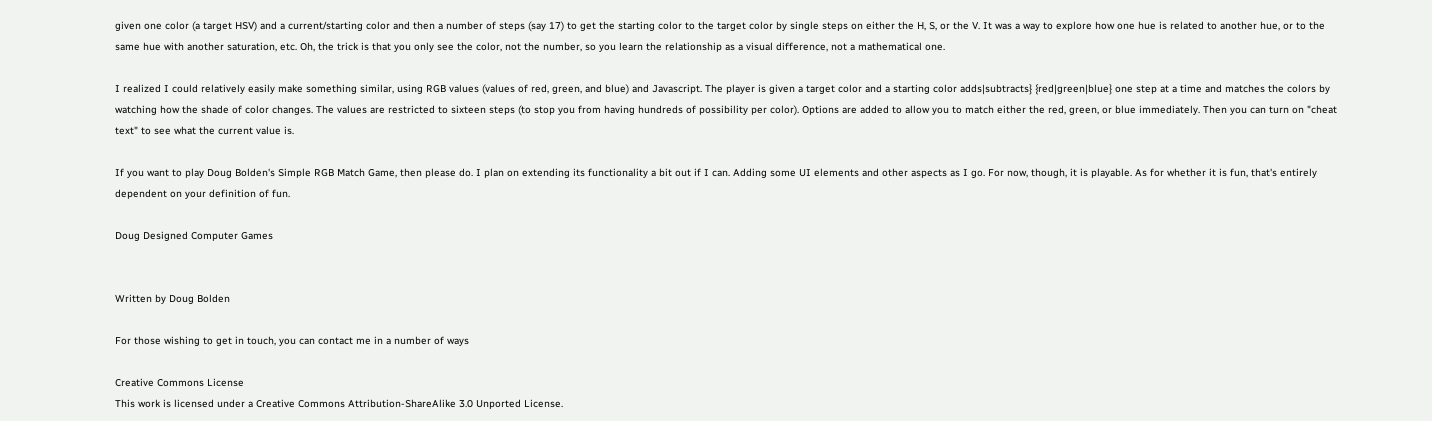given one color (a target HSV) and a current/starting color and then a number of steps (say 17) to get the starting color to the target color by single steps on either the H, S, or the V. It was a way to explore how one hue is related to another hue, or to the same hue with another saturation, etc. Oh, the trick is that you only see the color, not the number, so you learn the relationship as a visual difference, not a mathematical one.

I realized I could relatively easily make something similar, using RGB values (values of red, green, and blue) and Javascript. The player is given a target color and a starting color adds|subtracts} {red|green|blue} one step at a time and matches the colors by watching how the shade of color changes. The values are restricted to sixteen steps (to stop you from having hundreds of possibility per color). Options are added to allow you to match either the red, green, or blue immediately. Then you can turn on "cheat text" to see what the current value is.

If you want to play Doug Bolden's Simple RGB Match Game, then please do. I plan on extending its functionality a bit out if I can. Adding some UI elements and other aspects as I go. For now, though, it is playable. As for whether it is fun, that's entirely dependent on your definition of fun.

Doug Designed Computer Games


Written by Doug Bolden

For those wishing to get in touch, you can contact me in a number of ways

Creative Commons License
This work is licensed under a Creative Commons Attribution-ShareAlike 3.0 Unported License.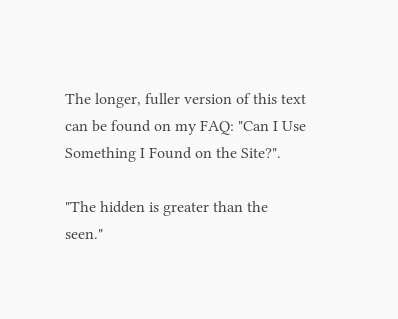The longer, fuller version of this text can be found on my FAQ: "Can I Use Something I Found on the Site?".

"The hidden is greater than the seen."